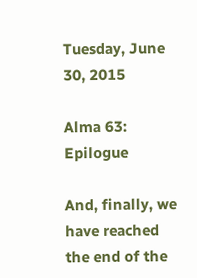Tuesday, June 30, 2015

Alma 63: Epilogue

And, finally, we have reached the end of the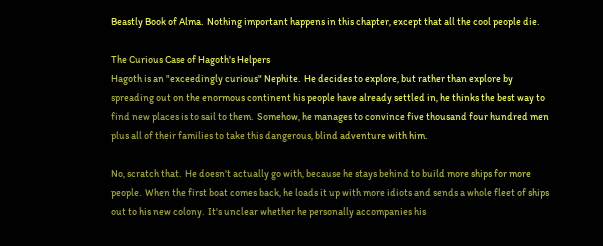Beastly Book of Alma.  Nothing important happens in this chapter, except that all the cool people die.

The Curious Case of Hagoth's Helpers
Hagoth is an "exceedingly curious" Nephite.  He decides to explore, but rather than explore by spreading out on the enormous continent his people have already settled in, he thinks the best way to find new places is to sail to them.  Somehow, he manages to convince five thousand four hundred men plus all of their families to take this dangerous, blind adventure with him.

No, scratch that.  He doesn't actually go with, because he stays behind to build more ships for more people.  When the first boat comes back, he loads it up with more idiots and sends a whole fleet of ships out to his new colony.  It's unclear whether he personally accompanies his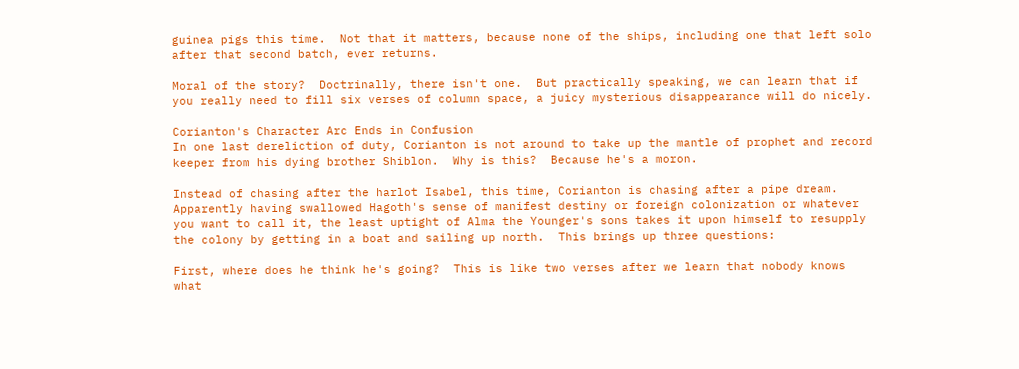guinea pigs this time.  Not that it matters, because none of the ships, including one that left solo after that second batch, ever returns.

Moral of the story?  Doctrinally, there isn't one.  But practically speaking, we can learn that if you really need to fill six verses of column space, a juicy mysterious disappearance will do nicely.

Corianton's Character Arc Ends in Confusion
In one last dereliction of duty, Corianton is not around to take up the mantle of prophet and record keeper from his dying brother Shiblon.  Why is this?  Because he's a moron.

Instead of chasing after the harlot Isabel, this time, Corianton is chasing after a pipe dream.  Apparently having swallowed Hagoth's sense of manifest destiny or foreign colonization or whatever you want to call it, the least uptight of Alma the Younger's sons takes it upon himself to resupply the colony by getting in a boat and sailing up north.  This brings up three questions:

First, where does he think he's going?  This is like two verses after we learn that nobody knows what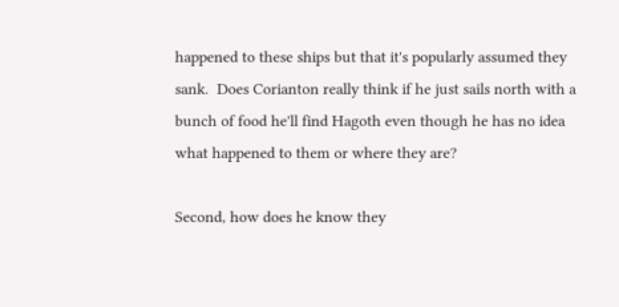happened to these ships but that it's popularly assumed they sank.  Does Corianton really think if he just sails north with a bunch of food he'll find Hagoth even though he has no idea what happened to them or where they are?

Second, how does he know they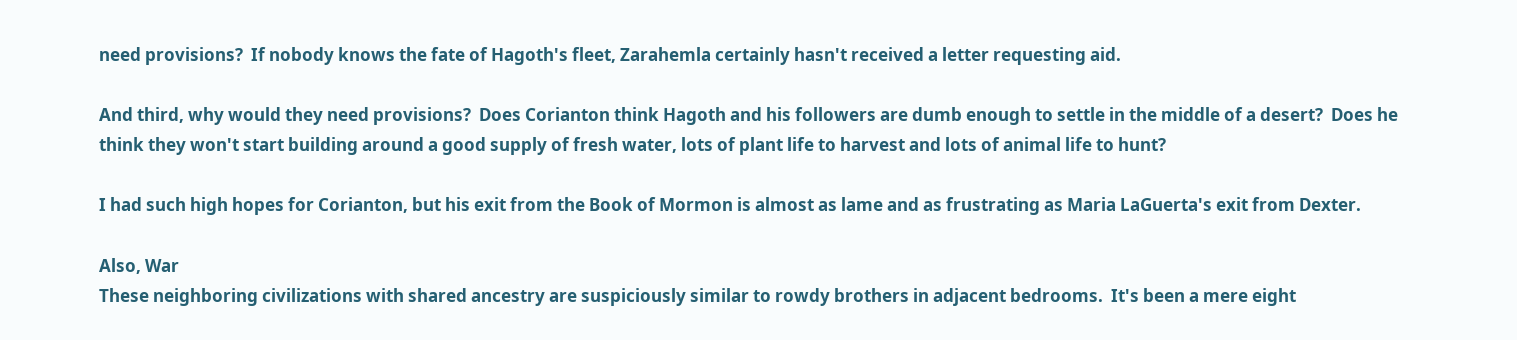need provisions?  If nobody knows the fate of Hagoth's fleet, Zarahemla certainly hasn't received a letter requesting aid.

And third, why would they need provisions?  Does Corianton think Hagoth and his followers are dumb enough to settle in the middle of a desert?  Does he think they won't start building around a good supply of fresh water, lots of plant life to harvest and lots of animal life to hunt?

I had such high hopes for Corianton, but his exit from the Book of Mormon is almost as lame and as frustrating as Maria LaGuerta's exit from Dexter.

Also, War
These neighboring civilizations with shared ancestry are suspiciously similar to rowdy brothers in adjacent bedrooms.  It's been a mere eight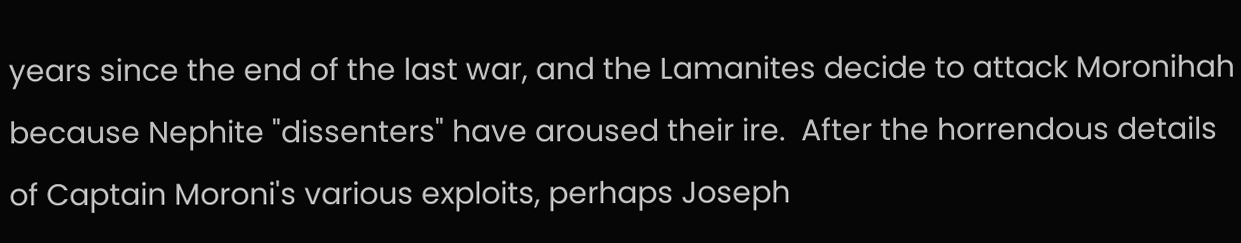years since the end of the last war, and the Lamanites decide to attack Moronihah because Nephite "dissenters" have aroused their ire.  After the horrendous details of Captain Moroni's various exploits, perhaps Joseph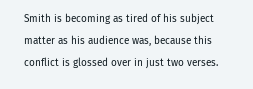Smith is becoming as tired of his subject matter as his audience was, because this conflict is glossed over in just two verses.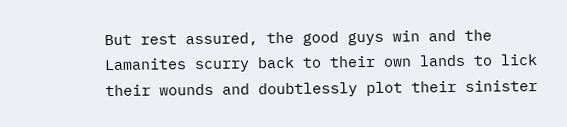But rest assured, the good guys win and the Lamanites scurry back to their own lands to lick their wounds and doubtlessly plot their sinister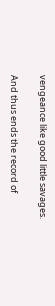vengeance like good little savages.

And thus ends the record of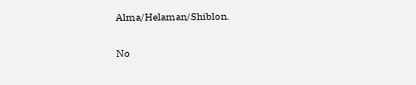Alma/Helaman/Shiblon.


No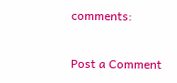comments:

Post a Comment